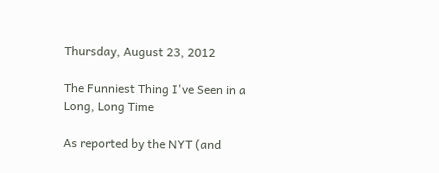Thursday, August 23, 2012

The Funniest Thing I've Seen in a Long, Long Time

As reported by the NYT (and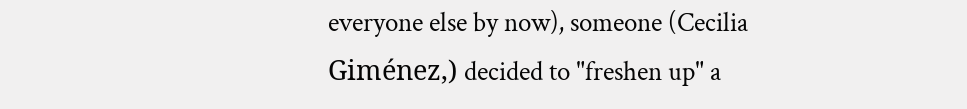everyone else by now), someone (Cecilia Giménez,) decided to "freshen up" a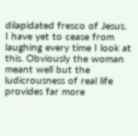dilapidated fresco of Jesus. I have yet to cease from laughing every time I look at this. Obviously the woman meant well but the ludicrousness of real life provides far more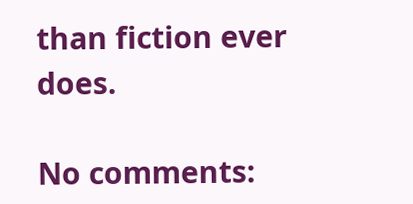than fiction ever does.

No comments: